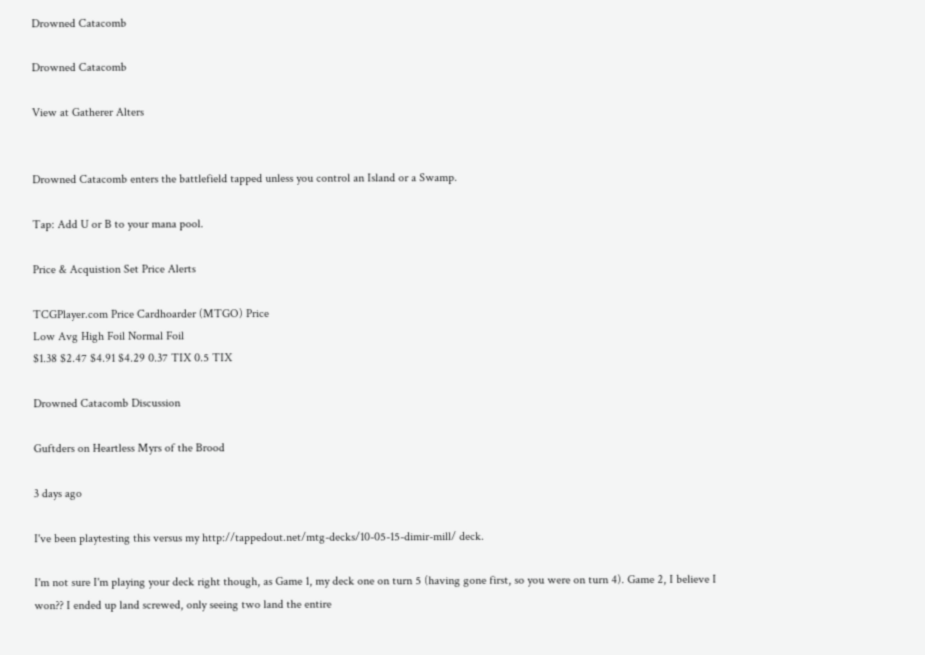Drowned Catacomb

Drowned Catacomb

View at Gatherer Alters


Drowned Catacomb enters the battlefield tapped unless you control an Island or a Swamp.

Tap: Add U or B to your mana pool.

Price & Acquistion Set Price Alerts

TCGPlayer.com Price Cardhoarder (MTGO) Price
Low Avg High Foil Normal Foil
$1.38 $2.47 $4.91 $4.29 0.37 TIX 0.5 TIX

Drowned Catacomb Discussion

Guftders on Heartless Myrs of the Brood

3 days ago

I've been playtesting this versus my http://tappedout.net/mtg-decks/10-05-15-dimir-mill/ deck.

I'm not sure I'm playing your deck right though, as Game 1, my deck one on turn 5 (having gone first, so you were on turn 4). Game 2, I believe I won?? I ended up land screwed, only seeing two land the entire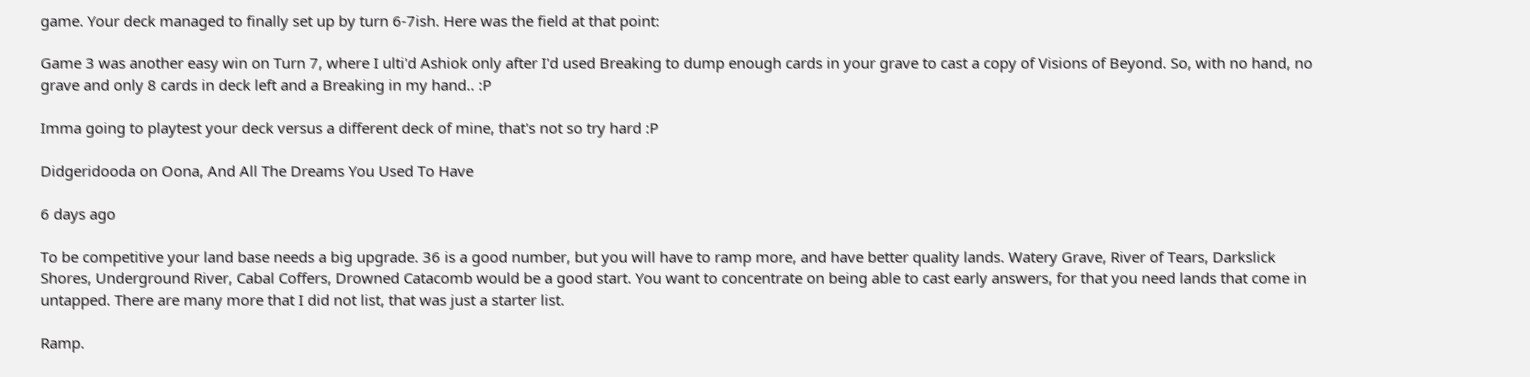game. Your deck managed to finally set up by turn 6-7ish. Here was the field at that point:

Game 3 was another easy win on Turn 7, where I ulti'd Ashiok only after I'd used Breaking to dump enough cards in your grave to cast a copy of Visions of Beyond. So, with no hand, no grave and only 8 cards in deck left and a Breaking in my hand.. :P

Imma going to playtest your deck versus a different deck of mine, that's not so try hard :P

Didgeridooda on Oona, And All The Dreams You Used To Have

6 days ago

To be competitive your land base needs a big upgrade. 36 is a good number, but you will have to ramp more, and have better quality lands. Watery Grave, River of Tears, Darkslick Shores, Underground River, Cabal Coffers, Drowned Catacomb would be a good start. You want to concentrate on being able to cast early answers, for that you need lands that come in untapped. There are many more that I did not list, that was just a starter list.

Ramp.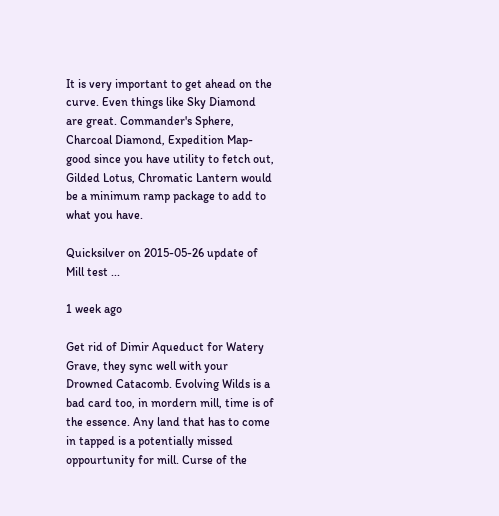It is very important to get ahead on the curve. Even things like Sky Diamond are great. Commander's Sphere, Charcoal Diamond, Expedition Map-good since you have utility to fetch out, Gilded Lotus, Chromatic Lantern would be a minimum ramp package to add to what you have.

Quicksilver on 2015-05-26 update of Mill test ...

1 week ago

Get rid of Dimir Aqueduct for Watery Grave, they sync well with your Drowned Catacomb. Evolving Wilds is a bad card too, in mordern mill, time is of the essence. Any land that has to come in tapped is a potentially missed oppourtunity for mill. Curse of the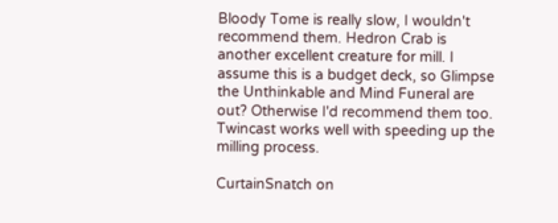Bloody Tome is really slow, I wouldn't recommend them. Hedron Crab is another excellent creature for mill. I assume this is a budget deck, so Glimpse the Unthinkable and Mind Funeral are out? Otherwise I'd recommend them too. Twincast works well with speeding up the milling process.

CurtainSnatch on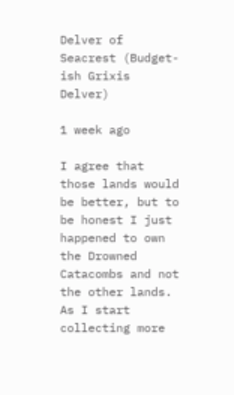Delver of Seacrest (Budget-ish Grixis Delver)

1 week ago

I agree that those lands would be better, but to be honest I just happened to own the Drowned Catacombs and not the other lands. As I start collecting more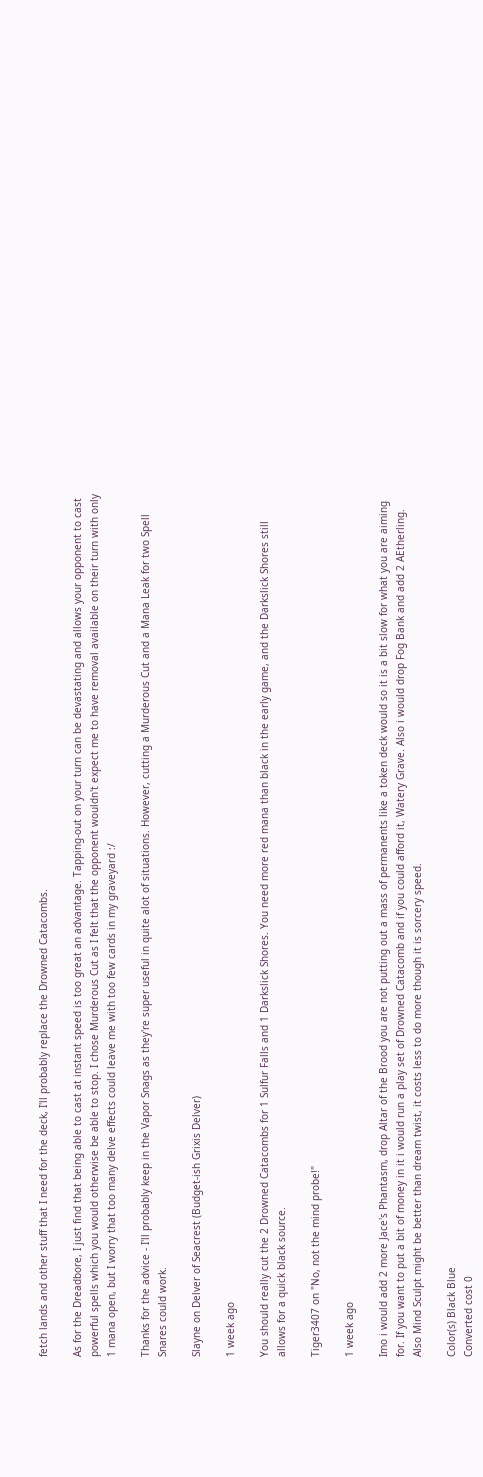fetch lands and other stuff that I need for the deck, I'll probably replace the Drowned Catacombs.

As for the Dreadbore, I just find that being able to cast at instant speed is too great an advantage. Tapping-out on your turn can be devastating and allows your opponent to cast powerful spells which you would otherwise be able to stop. I chose Murderous Cut as I felt that the opponent wouldn't expect me to have removal available on their turn with only 1 mana open, but I worry that too many delve effects could leave me with too few cards in my graveyard :/

Thanks for the advice - I'll probably keep in the Vapor Snags as they're super useful in quite alot of situations. However, cutting a Murderous Cut and a Mana Leak for two Spell Snares could work.

Slayne on Delver of Seacrest (Budget-ish Grixis Delver)

1 week ago

You should really cut the 2 Drowned Catacombs for 1 Sulfur Falls and 1 Darkslick Shores. You need more red mana than black in the early game, and the Darkslick Shores still allows for a quick black source.

Tiger3407 on "No, not the mind probe!"

1 week ago

Imo i would add 2 more Jace's Phantasm, drop Altar of the Brood you are not putting out a mass of permanents like a token deck would so it is a bit slow for what you are aiming for. If you want to put a bit of money in it i would run a play set of Drowned Catacomb and if you could afford it, Watery Grave. Also i would drop Fog Bank and add 2 AEtherling. Also Mind Sculpt might be better than dream twist, it costs less to do more though it is sorcery speed.

Color(s) Black Blue
Converted cost 0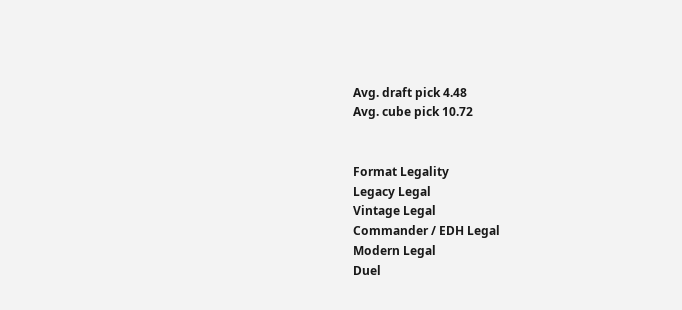Avg. draft pick 4.48
Avg. cube pick 10.72


Format Legality
Legacy Legal
Vintage Legal
Commander / EDH Legal
Modern Legal
Duel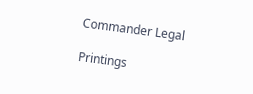Commander Legal

Printings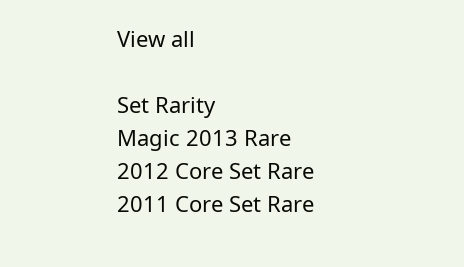View all

Set Rarity
Magic 2013 Rare
2012 Core Set Rare
2011 Core Set Rare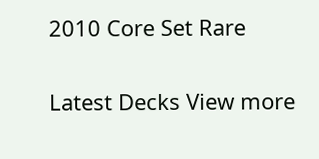2010 Core Set Rare

Latest Decks View more